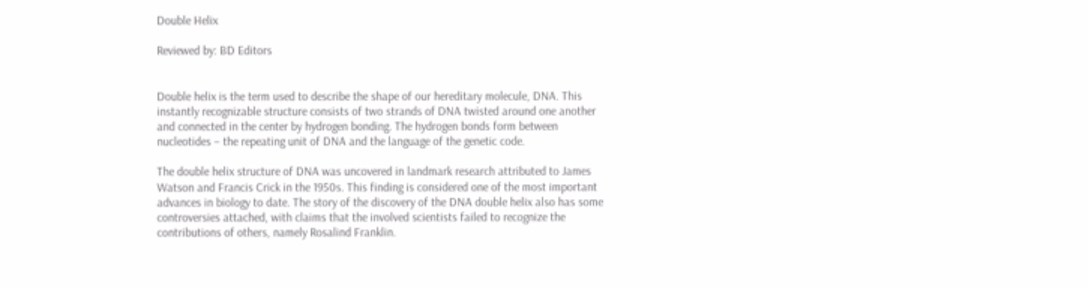Double Helix

Reviewed by: BD Editors


Double helix is the term used to describe the shape of our hereditary molecule, DNA. This instantly recognizable structure consists of two strands of DNA twisted around one another and connected in the center by hydrogen bonding. The hydrogen bonds form between nucleotides – the repeating unit of DNA and the language of the genetic code.

The double helix structure of DNA was uncovered in landmark research attributed to James Watson and Francis Crick in the 1950s. This finding is considered one of the most important advances in biology to date. The story of the discovery of the DNA double helix also has some controversies attached, with claims that the involved scientists failed to recognize the contributions of others, namely Rosalind Franklin.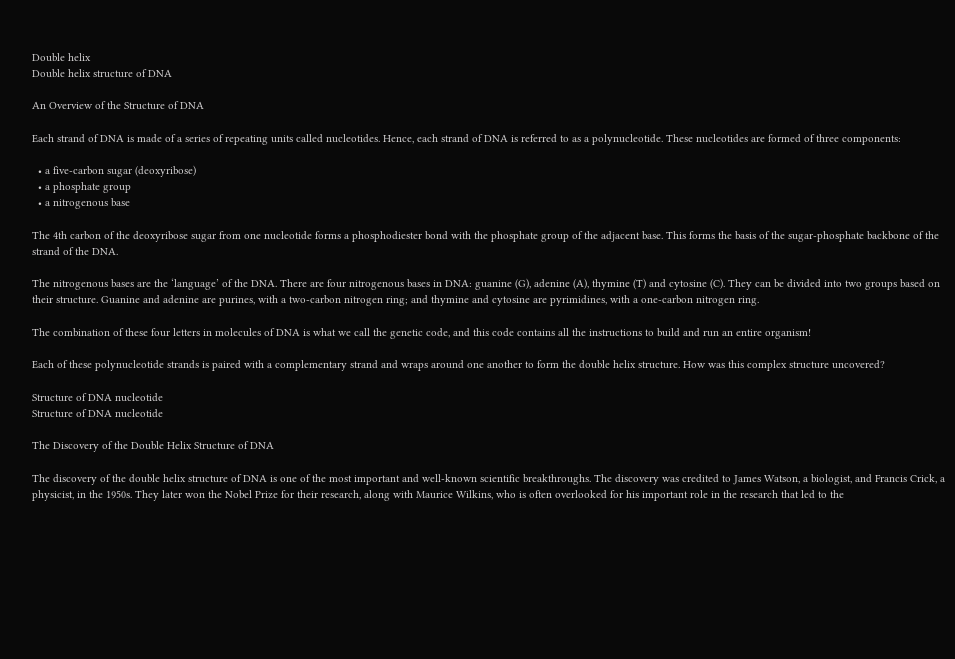Double helix
Double helix structure of DNA

An Overview of the Structure of DNA

Each strand of DNA is made of a series of repeating units called nucleotides. Hence, each strand of DNA is referred to as a polynucleotide. These nucleotides are formed of three components:

  • a five-carbon sugar (deoxyribose)
  • a phosphate group
  • a nitrogenous base

The 4th carbon of the deoxyribose sugar from one nucleotide forms a phosphodiester bond with the phosphate group of the adjacent base. This forms the basis of the sugar-phosphate backbone of the strand of the DNA.

The nitrogenous bases are the ‘language’ of the DNA. There are four nitrogenous bases in DNA: guanine (G), adenine (A), thymine (T) and cytosine (C). They can be divided into two groups based on their structure. Guanine and adenine are purines, with a two-carbon nitrogen ring; and thymine and cytosine are pyrimidines, with a one-carbon nitrogen ring.

The combination of these four letters in molecules of DNA is what we call the genetic code, and this code contains all the instructions to build and run an entire organism!

Each of these polynucleotide strands is paired with a complementary strand and wraps around one another to form the double helix structure. How was this complex structure uncovered?

Structure of DNA nucleotide
Structure of DNA nucleotide

The Discovery of the Double Helix Structure of DNA

The discovery of the double helix structure of DNA is one of the most important and well-known scientific breakthroughs. The discovery was credited to James Watson, a biologist, and Francis Crick, a physicist, in the 1950s. They later won the Nobel Prize for their research, along with Maurice Wilkins, who is often overlooked for his important role in the research that led to the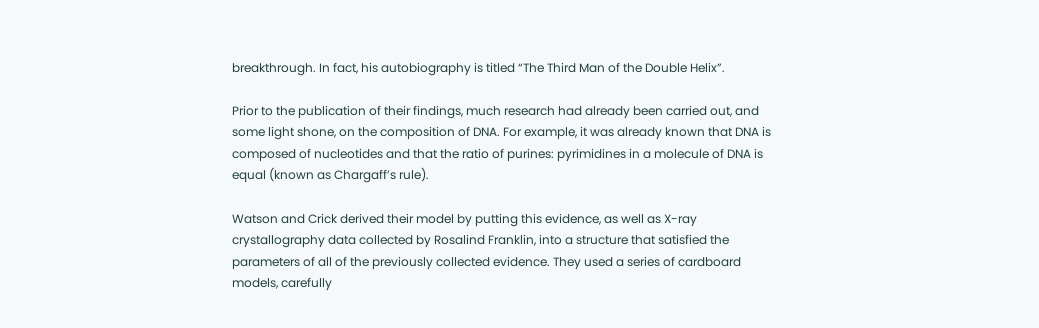breakthrough. In fact, his autobiography is titled “The Third Man of the Double Helix”.

Prior to the publication of their findings, much research had already been carried out, and some light shone, on the composition of DNA. For example, it was already known that DNA is composed of nucleotides and that the ratio of purines: pyrimidines in a molecule of DNA is equal (known as Chargaff’s rule).

Watson and Crick derived their model by putting this evidence, as well as X-ray crystallography data collected by Rosalind Franklin, into a structure that satisfied the parameters of all of the previously collected evidence. They used a series of cardboard models, carefully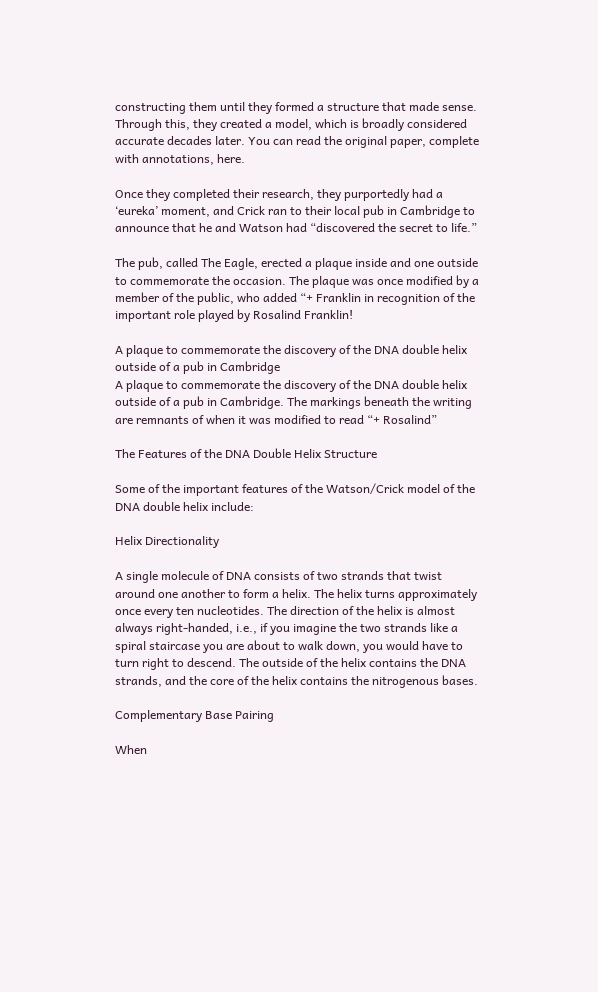constructing them until they formed a structure that made sense. Through this, they created a model, which is broadly considered accurate decades later. You can read the original paper, complete with annotations, here.

Once they completed their research, they purportedly had a ‘eureka’ moment, and Crick ran to their local pub in Cambridge to announce that he and Watson had “discovered the secret to life.”

The pub, called The Eagle, erected a plaque inside and one outside to commemorate the occasion. The plaque was once modified by a member of the public, who added “+ Franklin in recognition of the important role played by Rosalind Franklin!

A plaque to commemorate the discovery of the DNA double helix outside of a pub in Cambridge
A plaque to commemorate the discovery of the DNA double helix outside of a pub in Cambridge. The markings beneath the writing are remnants of when it was modified to read “+ Rosalind”

The Features of the DNA Double Helix Structure

Some of the important features of the Watson/Crick model of the DNA double helix include:

Helix Directionality

A single molecule of DNA consists of two strands that twist around one another to form a helix. The helix turns approximately once every ten nucleotides. The direction of the helix is almost always right-handed, i.e., if you imagine the two strands like a spiral staircase you are about to walk down, you would have to turn right to descend. The outside of the helix contains the DNA strands, and the core of the helix contains the nitrogenous bases.

Complementary Base Pairing

When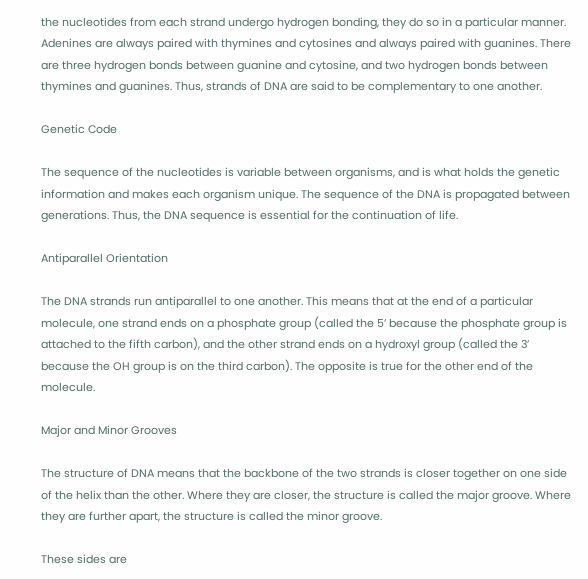the nucleotides from each strand undergo hydrogen bonding, they do so in a particular manner. Adenines are always paired with thymines and cytosines and always paired with guanines. There are three hydrogen bonds between guanine and cytosine, and two hydrogen bonds between thymines and guanines. Thus, strands of DNA are said to be complementary to one another.

Genetic Code

The sequence of the nucleotides is variable between organisms, and is what holds the genetic information and makes each organism unique. The sequence of the DNA is propagated between generations. Thus, the DNA sequence is essential for the continuation of life.

Antiparallel Orientation

The DNA strands run antiparallel to one another. This means that at the end of a particular molecule, one strand ends on a phosphate group (called the 5’ because the phosphate group is attached to the fifth carbon), and the other strand ends on a hydroxyl group (called the 3’ because the OH group is on the third carbon). The opposite is true for the other end of the molecule.

Major and Minor Grooves

The structure of DNA means that the backbone of the two strands is closer together on one side of the helix than the other. Where they are closer, the structure is called the major groove. Where they are further apart, the structure is called the minor groove.

These sides are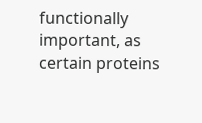functionally important, as certain proteins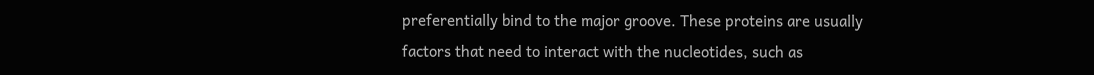preferentially bind to the major groove. These proteins are usually factors that need to interact with the nucleotides, such as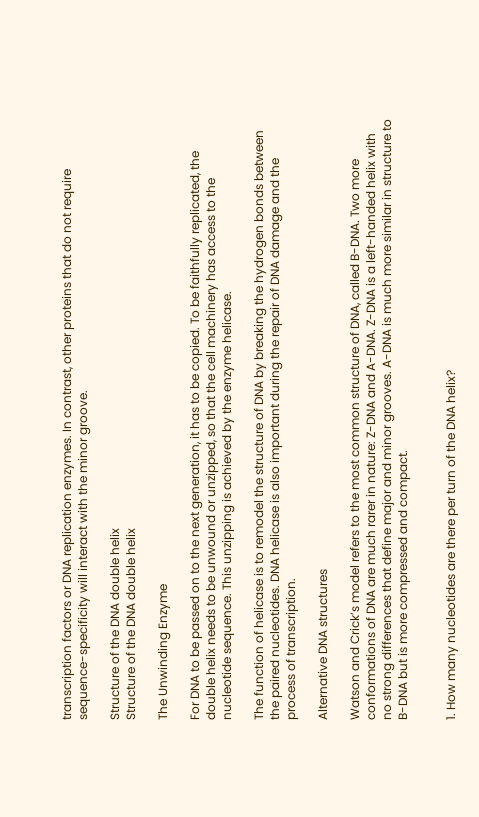transcription factors or DNA replication enzymes. In contrast, other proteins that do not require sequence-specificity will interact with the minor groove.

Structure of the DNA double helix
Structure of the DNA double helix

The Unwinding Enzyme

For DNA to be passed on to the next generation, it has to be copied. To be faithfully replicated, the double helix needs to be unwound or unzipped, so that the cell machinery has access to the nucleotide sequence. This unzipping is achieved by the enzyme helicase.

The function of helicase is to remodel the structure of DNA by breaking the hydrogen bonds between the paired nucleotides. DNA helicase is also important during the repair of DNA damage and the process of transcription.

Alternative DNA structures

Watson and Crick’s model refers to the most common structure of DNA, called B-DNA. Two more conformations of DNA are much rarer in nature: Z-DNA and A-DNA. Z-DNA is a left-handed helix with no strong differences that define major and minor grooves. A-DNA is much more similar in structure to B-DNA but is more compressed and compact.


1. How many nucleotides are there per turn of the DNA helix?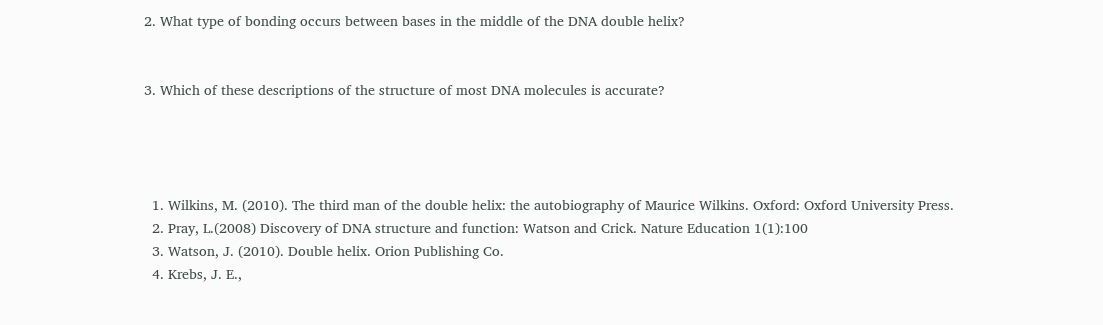2. What type of bonding occurs between bases in the middle of the DNA double helix?


3. Which of these descriptions of the structure of most DNA molecules is accurate?




  1. Wilkins, M. (2010). The third man of the double helix: the autobiography of Maurice Wilkins. Oxford: Oxford University Press.
  2. Pray, L.(2008) Discovery of DNA structure and function: Watson and Crick. Nature Education 1(1):100
  3. Watson, J. (2010). Double helix. Orion Publishing Co.
  4. Krebs, J. E.,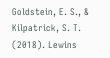Goldstein, E. S., & Kilpatrick, S. T. (2018). Lewins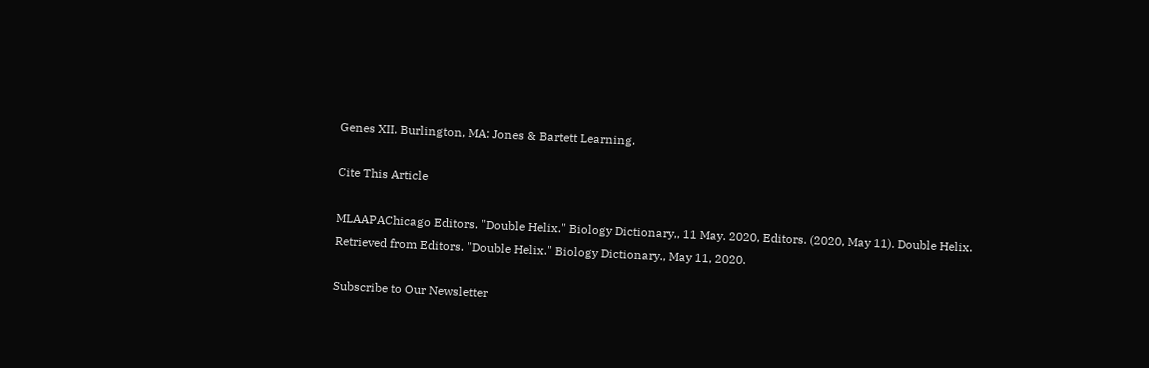Genes XII. Burlington, MA: Jones & Bartett Learning.

Cite This Article

MLAAPAChicago Editors. "Double Helix." Biology Dictionary,, 11 May. 2020, Editors. (2020, May 11). Double Helix. Retrieved from Editors. "Double Helix." Biology Dictionary., May 11, 2020.

Subscribe to Our Newsletter